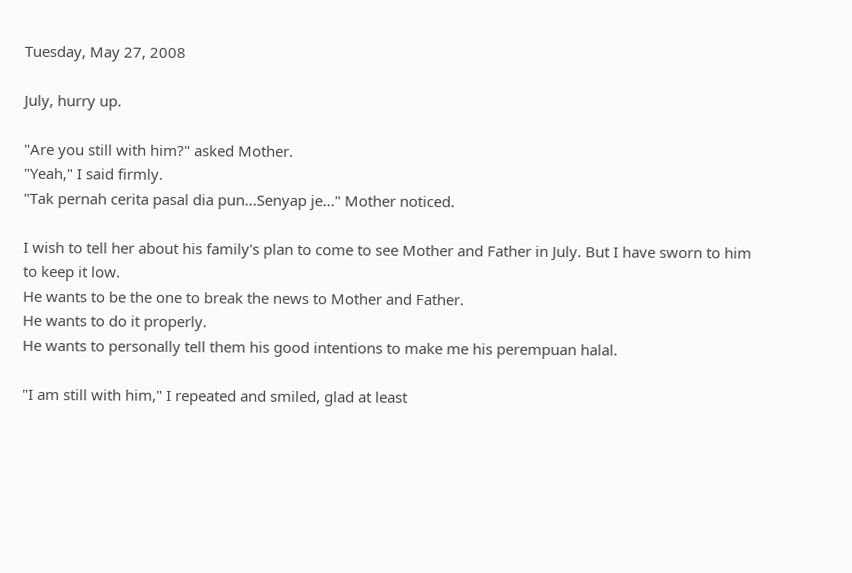Tuesday, May 27, 2008

July, hurry up.

"Are you still with him?" asked Mother.
"Yeah," I said firmly.
"Tak pernah cerita pasal dia pun...Senyap je..." Mother noticed.

I wish to tell her about his family's plan to come to see Mother and Father in July. But I have sworn to him to keep it low.
He wants to be the one to break the news to Mother and Father.
He wants to do it properly.
He wants to personally tell them his good intentions to make me his perempuan halal.

"I am still with him," I repeated and smiled, glad at least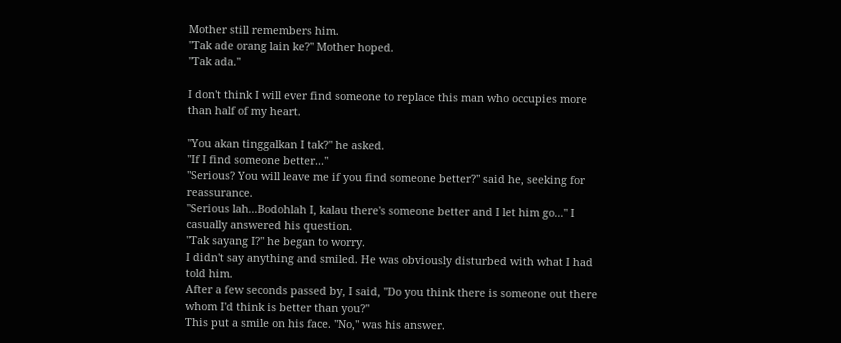Mother still remembers him.
"Tak ade orang lain ke?" Mother hoped.
"Tak ada."

I don't think I will ever find someone to replace this man who occupies more than half of my heart.

"You akan tinggalkan I tak?" he asked.
"If I find someone better..."
"Serious? You will leave me if you find someone better?" said he, seeking for reassurance.
"Serious lah...Bodohlah I, kalau there's someone better and I let him go..." I casually answered his question.
"Tak sayang I?" he began to worry.
I didn't say anything and smiled. He was obviously disturbed with what I had told him.
After a few seconds passed by, I said, "Do you think there is someone out there whom I'd think is better than you?"
This put a smile on his face. "No," was his answer.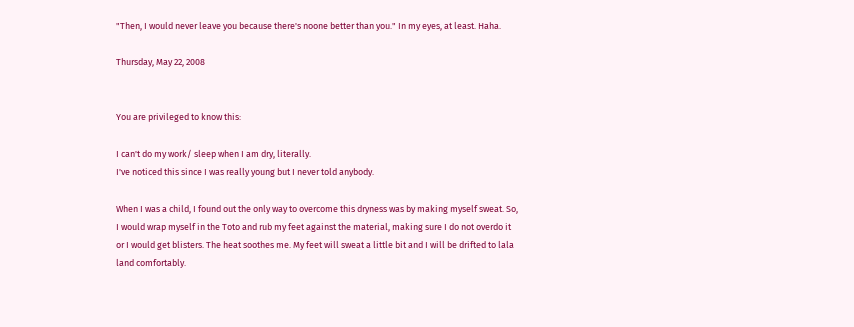"Then, I would never leave you because there's noone better than you." In my eyes, at least. Haha.

Thursday, May 22, 2008


You are privileged to know this:

I can't do my work/ sleep when I am dry, literally.
I've noticed this since I was really young but I never told anybody.

When I was a child, I found out the only way to overcome this dryness was by making myself sweat. So, I would wrap myself in the Toto and rub my feet against the material, making sure I do not overdo it or I would get blisters. The heat soothes me. My feet will sweat a little bit and I will be drifted to lala land comfortably.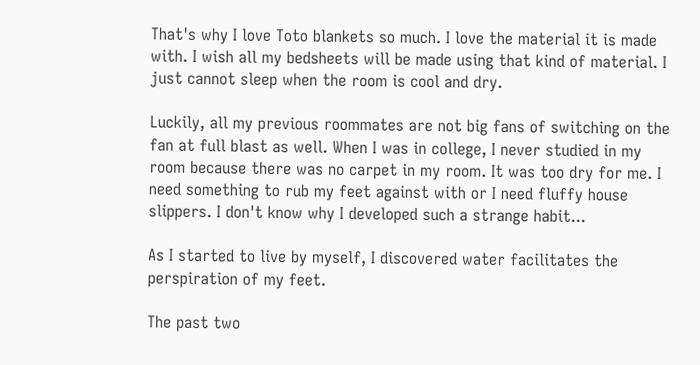That's why I love Toto blankets so much. I love the material it is made with. I wish all my bedsheets will be made using that kind of material. I just cannot sleep when the room is cool and dry.

Luckily, all my previous roommates are not big fans of switching on the fan at full blast as well. When I was in college, I never studied in my room because there was no carpet in my room. It was too dry for me. I need something to rub my feet against with or I need fluffy house slippers. I don't know why I developed such a strange habit...

As I started to live by myself, I discovered water facilitates the perspiration of my feet.

The past two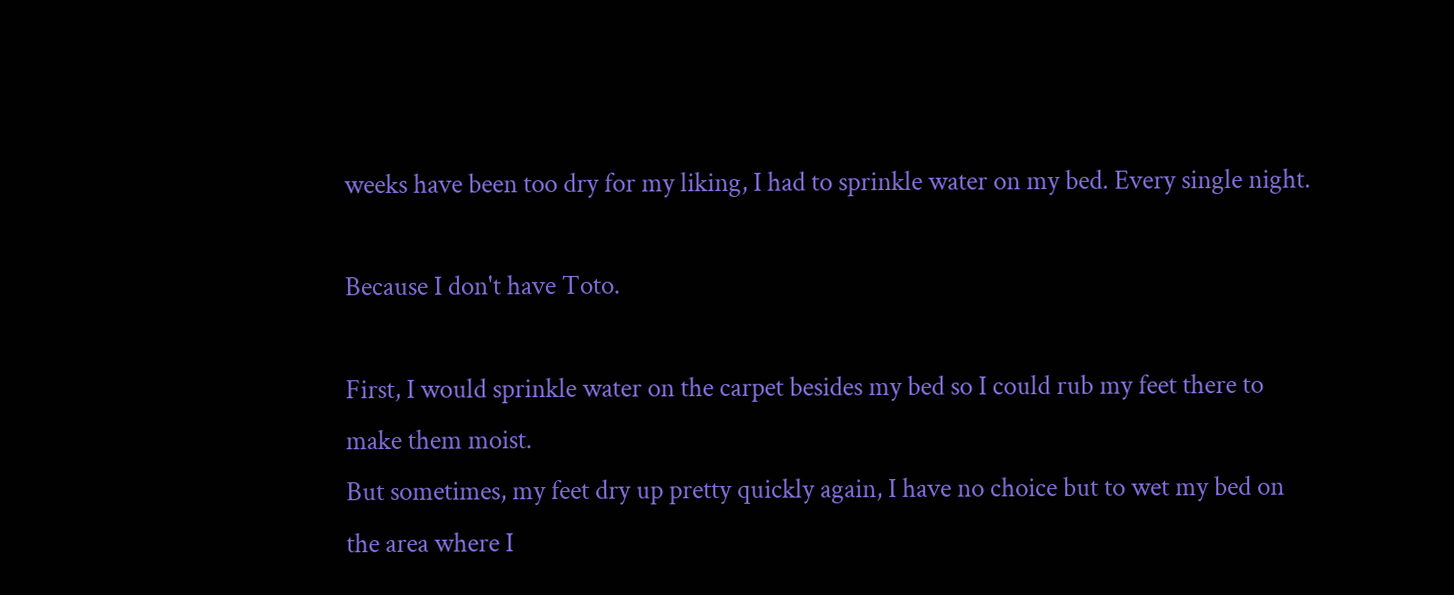weeks have been too dry for my liking, I had to sprinkle water on my bed. Every single night.

Because I don't have Toto.

First, I would sprinkle water on the carpet besides my bed so I could rub my feet there to make them moist.
But sometimes, my feet dry up pretty quickly again, I have no choice but to wet my bed on the area where I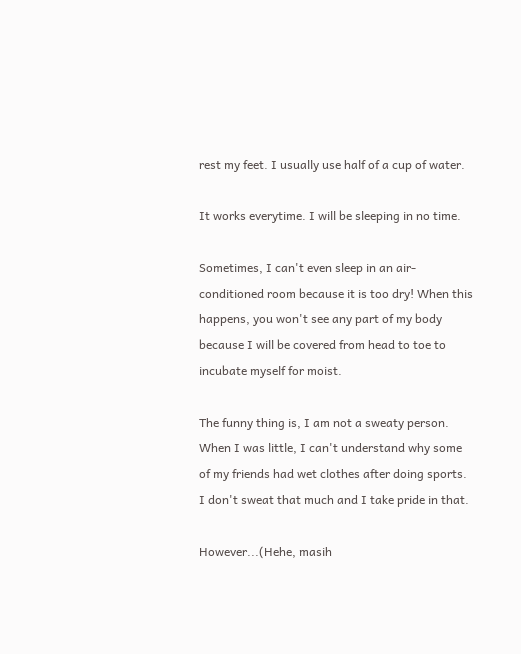rest my feet. I usually use half of a cup of water.

It works everytime. I will be sleeping in no time.

Sometimes, I can't even sleep in an air-conditioned room because it is too dry! When this happens, you won't see any part of my body because I will be covered from head to toe to incubate myself for moist.

The funny thing is, I am not a sweaty person. When I was little, I can't understand why some of my friends had wet clothes after doing sports.
I don't sweat that much and I take pride in that.

However...(Hehe, masih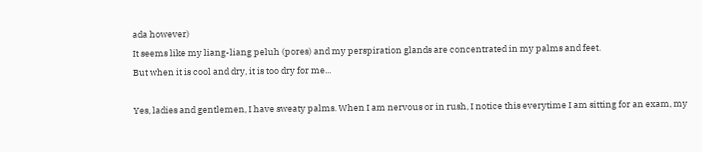ada however)
It seems like my liang-liang peluh (pores) and my perspiration glands are concentrated in my palms and feet.
But when it is cool and dry, it is too dry for me...

Yes, ladies and gentlemen, I have sweaty palms. When I am nervous or in rush, I notice this everytime I am sitting for an exam, my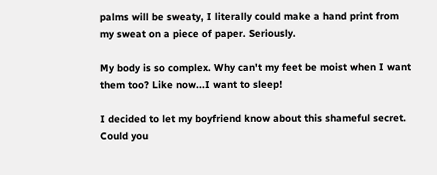palms will be sweaty, I literally could make a hand print from my sweat on a piece of paper. Seriously.

My body is so complex. Why can't my feet be moist when I want them too? Like now...I want to sleep!

I decided to let my boyfriend know about this shameful secret. Could you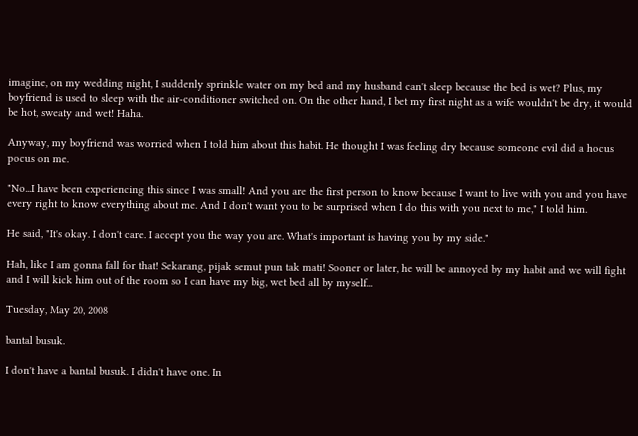imagine, on my wedding night, I suddenly sprinkle water on my bed and my husband can't sleep because the bed is wet? Plus, my boyfriend is used to sleep with the air-conditioner switched on. On the other hand, I bet my first night as a wife wouldn't be dry, it would be hot, sweaty and wet! Haha.

Anyway, my boyfriend was worried when I told him about this habit. He thought I was feeling dry because someone evil did a hocus pocus on me.

"No...I have been experiencing this since I was small! And you are the first person to know because I want to live with you and you have every right to know everything about me. And I don't want you to be surprised when I do this with you next to me," I told him.

He said, "It's okay. I don't care. I accept you the way you are. What's important is having you by my side."

Hah, like I am gonna fall for that! Sekarang, pijak semut pun tak mati! Sooner or later, he will be annoyed by my habit and we will fight and I will kick him out of the room so I can have my big, wet bed all by myself...

Tuesday, May 20, 2008

bantal busuk.

I don't have a bantal busuk. I didn't have one. In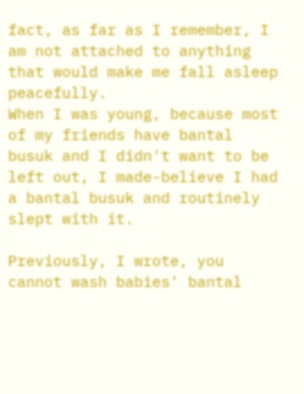fact, as far as I remember, I am not attached to anything that would make me fall asleep peacefully.
When I was young, because most of my friends have bantal busuk and I didn't want to be left out, I made-believe I had a bantal busuk and routinely slept with it.

Previously, I wrote, you cannot wash babies' bantal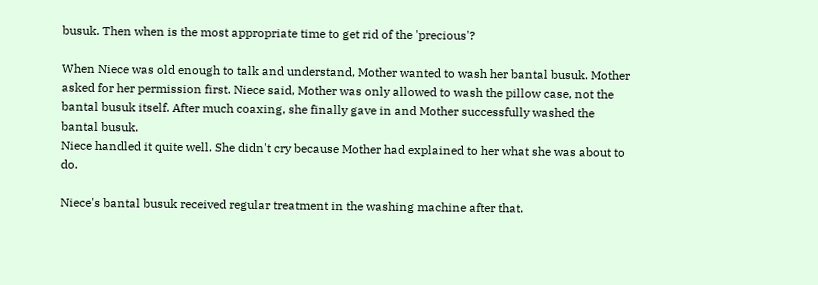busuk. Then when is the most appropriate time to get rid of the 'precious'?

When Niece was old enough to talk and understand, Mother wanted to wash her bantal busuk. Mother asked for her permission first. Niece said, Mother was only allowed to wash the pillow case, not the bantal busuk itself. After much coaxing, she finally gave in and Mother successfully washed the bantal busuk.
Niece handled it quite well. She didn't cry because Mother had explained to her what she was about to do.

Niece's bantal busuk received regular treatment in the washing machine after that.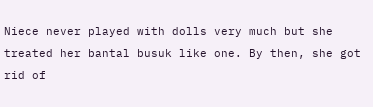Niece never played with dolls very much but she treated her bantal busuk like one. By then, she got rid of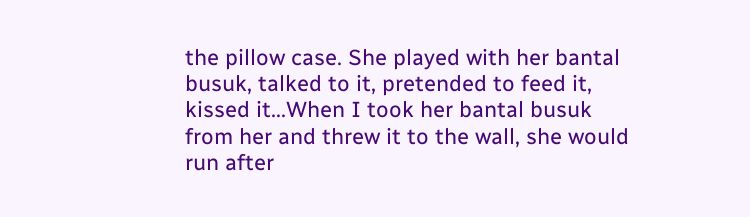the pillow case. She played with her bantal busuk, talked to it, pretended to feed it, kissed it...When I took her bantal busuk from her and threw it to the wall, she would run after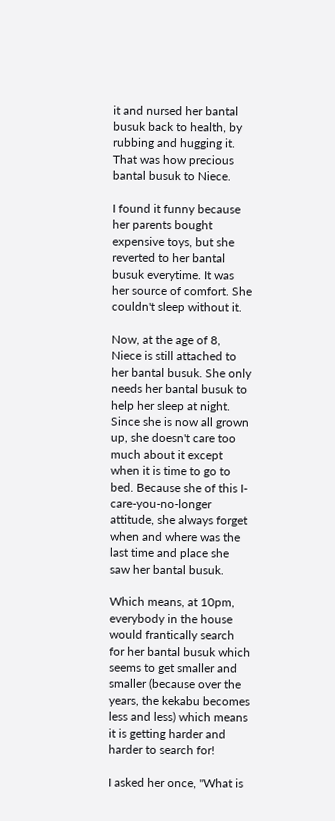it and nursed her bantal busuk back to health, by rubbing and hugging it.
That was how precious bantal busuk to Niece.

I found it funny because her parents bought expensive toys, but she reverted to her bantal busuk everytime. It was her source of comfort. She couldn't sleep without it.

Now, at the age of 8, Niece is still attached to her bantal busuk. She only needs her bantal busuk to help her sleep at night. Since she is now all grown up, she doesn't care too much about it except when it is time to go to bed. Because she of this I-care-you-no-longer attitude, she always forget when and where was the last time and place she saw her bantal busuk.

Which means, at 10pm, everybody in the house would frantically search for her bantal busuk which seems to get smaller and smaller (because over the years, the kekabu becomes less and less) which means it is getting harder and harder to search for!

I asked her once, "What is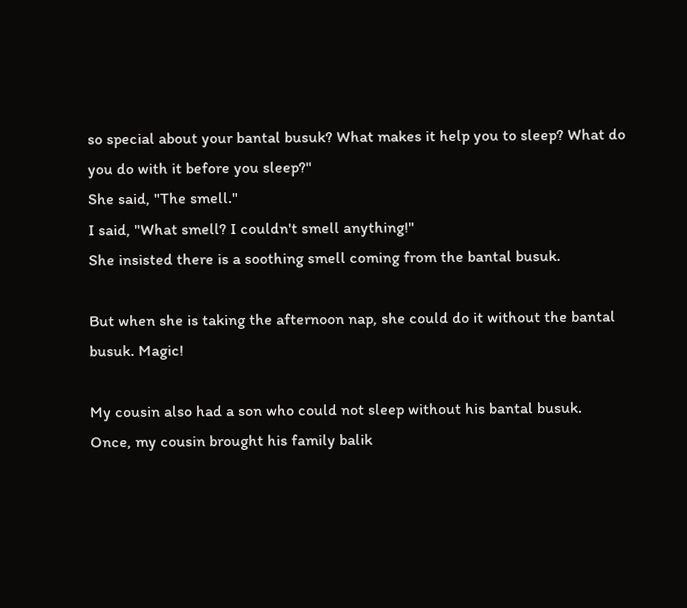so special about your bantal busuk? What makes it help you to sleep? What do you do with it before you sleep?"
She said, "The smell."
I said, "What smell? I couldn't smell anything!"
She insisted there is a soothing smell coming from the bantal busuk.

But when she is taking the afternoon nap, she could do it without the bantal busuk. Magic!

My cousin also had a son who could not sleep without his bantal busuk.
Once, my cousin brought his family balik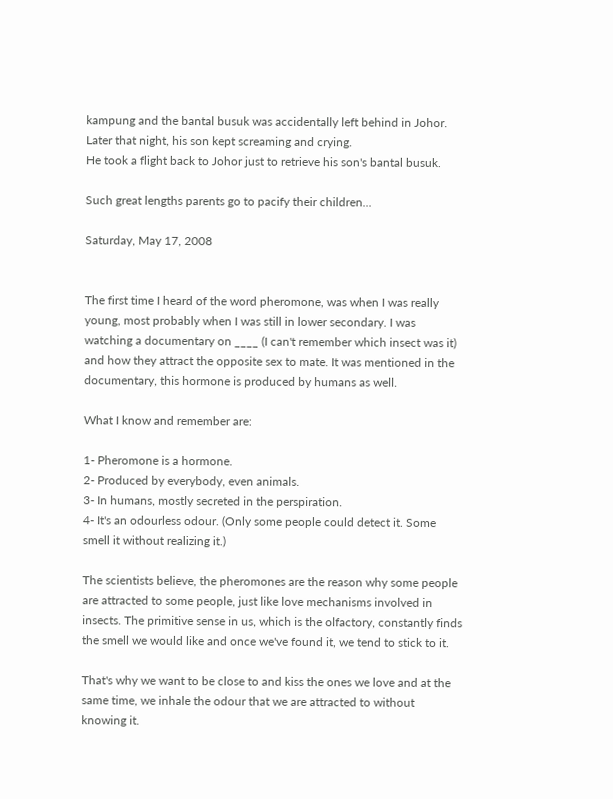kampung and the bantal busuk was accidentally left behind in Johor.
Later that night, his son kept screaming and crying.
He took a flight back to Johor just to retrieve his son's bantal busuk.

Such great lengths parents go to pacify their children...

Saturday, May 17, 2008


The first time I heard of the word pheromone, was when I was really young, most probably when I was still in lower secondary. I was watching a documentary on ____ (I can't remember which insect was it) and how they attract the opposite sex to mate. It was mentioned in the documentary, this hormone is produced by humans as well.

What I know and remember are:

1- Pheromone is a hormone.
2- Produced by everybody, even animals.
3- In humans, mostly secreted in the perspiration.
4- It's an odourless odour. (Only some people could detect it. Some smell it without realizing it.)

The scientists believe, the pheromones are the reason why some people are attracted to some people, just like love mechanisms involved in insects. The primitive sense in us, which is the olfactory, constantly finds the smell we would like and once we've found it, we tend to stick to it.

That's why we want to be close to and kiss the ones we love and at the same time, we inhale the odour that we are attracted to without knowing it.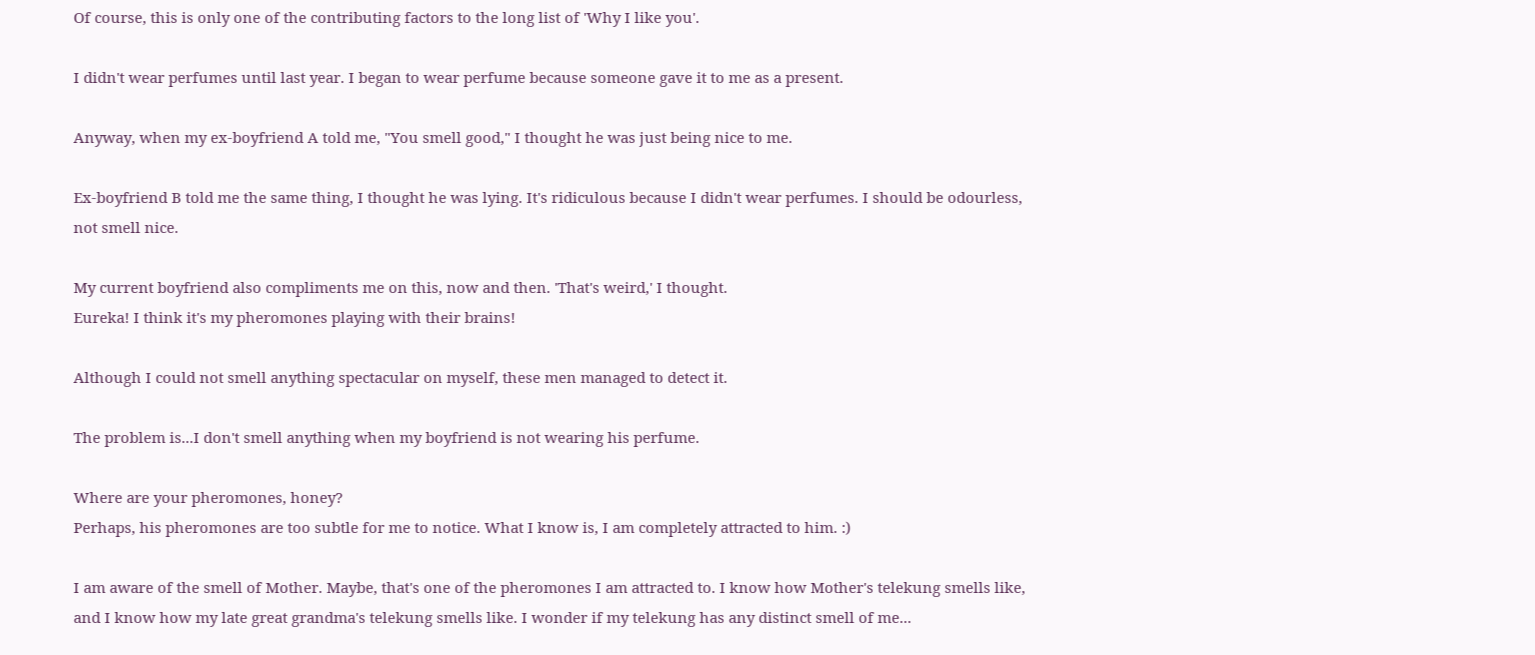Of course, this is only one of the contributing factors to the long list of 'Why I like you'.

I didn't wear perfumes until last year. I began to wear perfume because someone gave it to me as a present.

Anyway, when my ex-boyfriend A told me, "You smell good," I thought he was just being nice to me.

Ex-boyfriend B told me the same thing, I thought he was lying. It's ridiculous because I didn't wear perfumes. I should be odourless, not smell nice.

My current boyfriend also compliments me on this, now and then. 'That's weird,' I thought.
Eureka! I think it's my pheromones playing with their brains!

Although I could not smell anything spectacular on myself, these men managed to detect it.

The problem is...I don't smell anything when my boyfriend is not wearing his perfume.

Where are your pheromones, honey?
Perhaps, his pheromones are too subtle for me to notice. What I know is, I am completely attracted to him. :)

I am aware of the smell of Mother. Maybe, that's one of the pheromones I am attracted to. I know how Mother's telekung smells like, and I know how my late great grandma's telekung smells like. I wonder if my telekung has any distinct smell of me...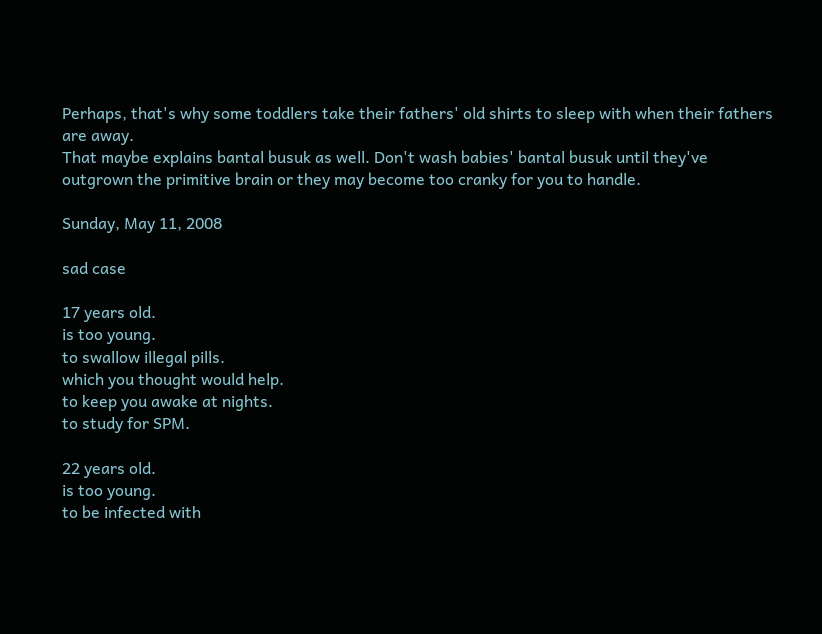Perhaps, that's why some toddlers take their fathers' old shirts to sleep with when their fathers are away.
That maybe explains bantal busuk as well. Don't wash babies' bantal busuk until they've outgrown the primitive brain or they may become too cranky for you to handle.

Sunday, May 11, 2008

sad case

17 years old.
is too young.
to swallow illegal pills.
which you thought would help.
to keep you awake at nights.
to study for SPM.

22 years old.
is too young.
to be infected with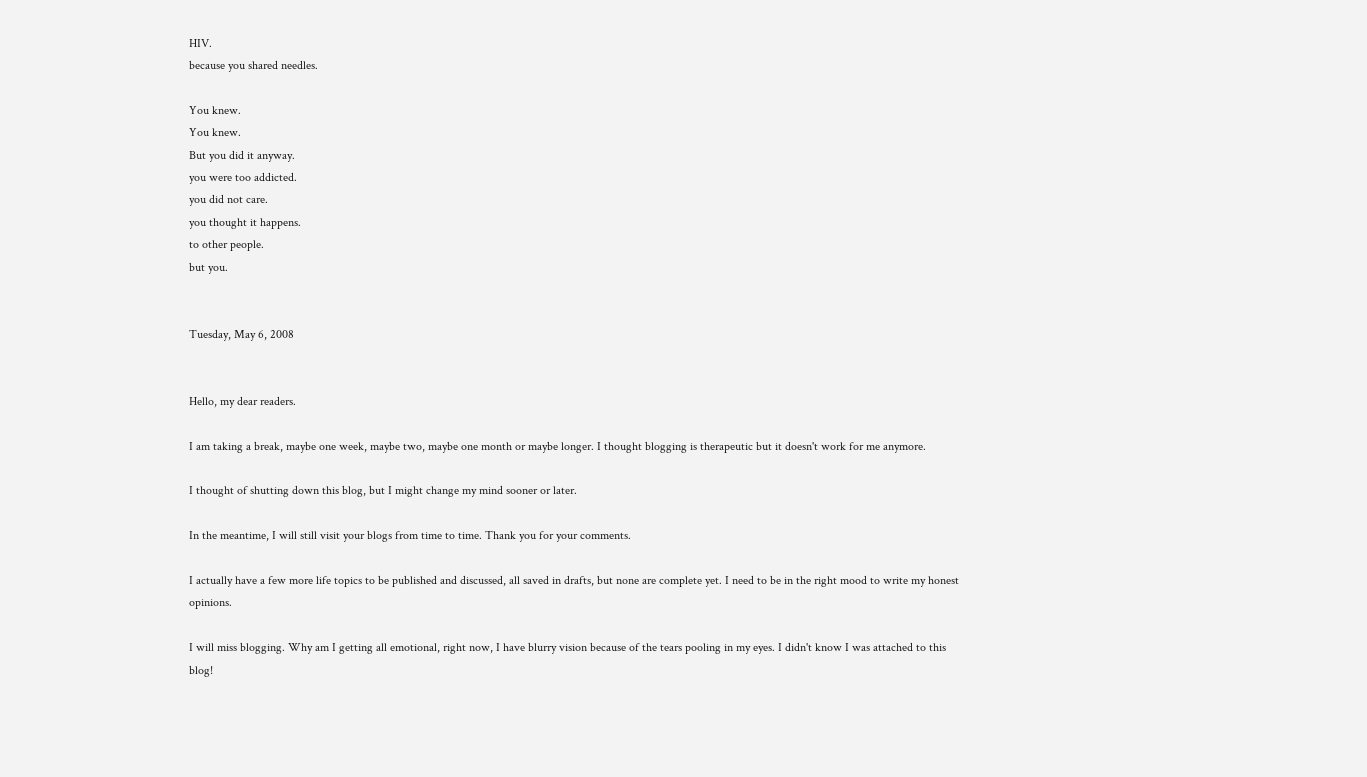HIV.
because you shared needles.

You knew.
You knew.
But you did it anyway.
you were too addicted.
you did not care.
you thought it happens.
to other people.
but you.


Tuesday, May 6, 2008


Hello, my dear readers.

I am taking a break, maybe one week, maybe two, maybe one month or maybe longer. I thought blogging is therapeutic but it doesn't work for me anymore.

I thought of shutting down this blog, but I might change my mind sooner or later.

In the meantime, I will still visit your blogs from time to time. Thank you for your comments.

I actually have a few more life topics to be published and discussed, all saved in drafts, but none are complete yet. I need to be in the right mood to write my honest opinions.

I will miss blogging. Why am I getting all emotional, right now, I have blurry vision because of the tears pooling in my eyes. I didn't know I was attached to this blog!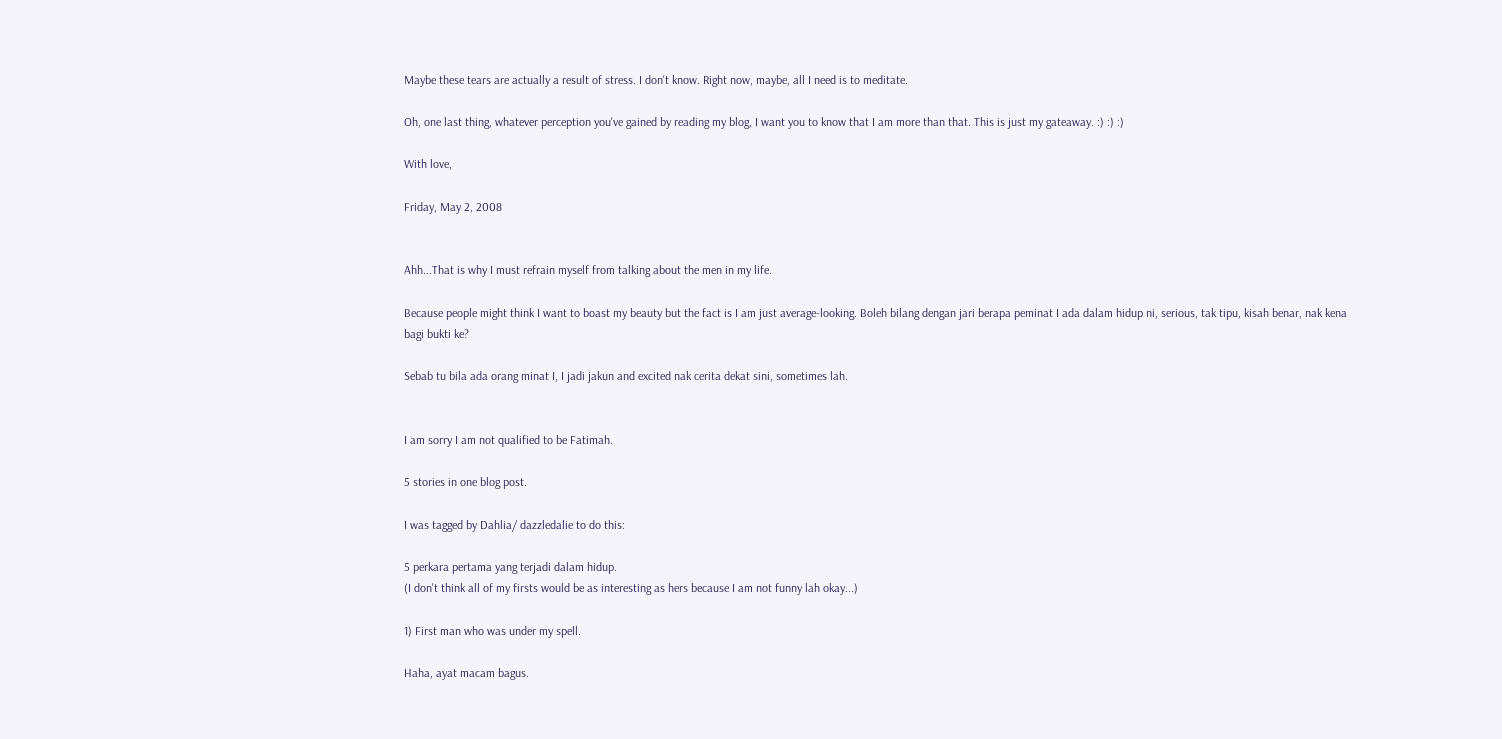Maybe these tears are actually a result of stress. I don't know. Right now, maybe, all I need is to meditate.

Oh, one last thing, whatever perception you've gained by reading my blog, I want you to know that I am more than that. This is just my gateaway. :) :) :)

With love,

Friday, May 2, 2008


Ahh...That is why I must refrain myself from talking about the men in my life.

Because people might think I want to boast my beauty but the fact is I am just average-looking. Boleh bilang dengan jari berapa peminat I ada dalam hidup ni, serious, tak tipu, kisah benar, nak kena bagi bukti ke?

Sebab tu bila ada orang minat I, I jadi jakun and excited nak cerita dekat sini, sometimes lah.


I am sorry I am not qualified to be Fatimah.

5 stories in one blog post.

I was tagged by Dahlia/ dazzledalie to do this:

5 perkara pertama yang terjadi dalam hidup.
(I don't think all of my firsts would be as interesting as hers because I am not funny lah okay...)

1) First man who was under my spell.

Haha, ayat macam bagus.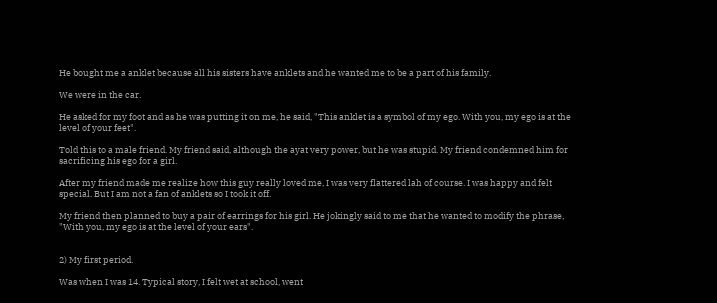He bought me a anklet because all his sisters have anklets and he wanted me to be a part of his family.

We were in the car.

He asked for my foot and as he was putting it on me, he said, "This anklet is a symbol of my ego. With you, my ego is at the level of your feet".

Told this to a male friend. My friend said, although the ayat very power, but he was stupid. My friend condemned him for sacrificing his ego for a girl.

After my friend made me realize how this guy really loved me, I was very flattered lah of course. I was happy and felt special. But I am not a fan of anklets so I took it off.

My friend then planned to buy a pair of earrings for his girl. He jokingly said to me that he wanted to modify the phrase, "With you, my ego is at the level of your ears".


2) My first period.

Was when I was 14. Typical story, I felt wet at school, went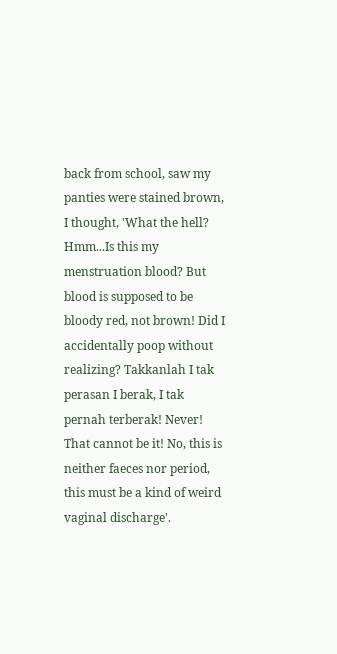back from school, saw my panties were stained brown, I thought, 'What the hell? Hmm...Is this my menstruation blood? But blood is supposed to be bloody red, not brown! Did I accidentally poop without realizing? Takkanlah I tak perasan I berak, I tak pernah terberak! Never! That cannot be it! No, this is neither faeces nor period, this must be a kind of weird vaginal discharge'.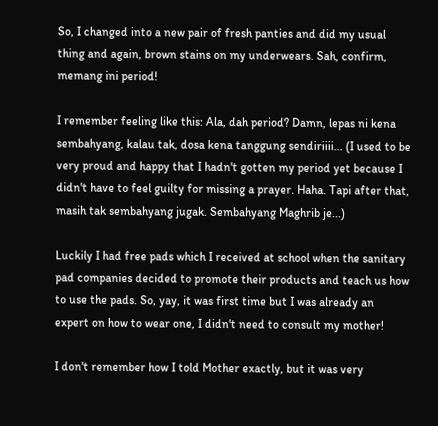So, I changed into a new pair of fresh panties and did my usual thing and again, brown stains on my underwears. Sah, confirm, memang ini period!

I remember feeling like this: Ala, dah period? Damn, lepas ni kena sembahyang, kalau tak, dosa kena tanggung sendiriiii... (I used to be very proud and happy that I hadn't gotten my period yet because I didn't have to feel guilty for missing a prayer. Haha. Tapi after that, masih tak sembahyang jugak. Sembahyang Maghrib je...)

Luckily I had free pads which I received at school when the sanitary pad companies decided to promote their products and teach us how to use the pads. So, yay, it was first time but I was already an expert on how to wear one, I didn't need to consult my mother!

I don't remember how I told Mother exactly, but it was very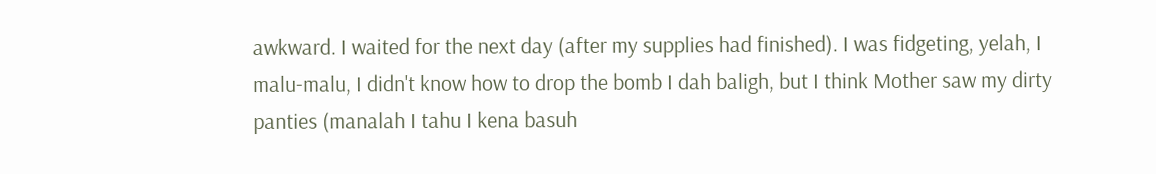awkward. I waited for the next day (after my supplies had finished). I was fidgeting, yelah, I malu-malu, I didn't know how to drop the bomb I dah baligh, but I think Mother saw my dirty panties (manalah I tahu I kena basuh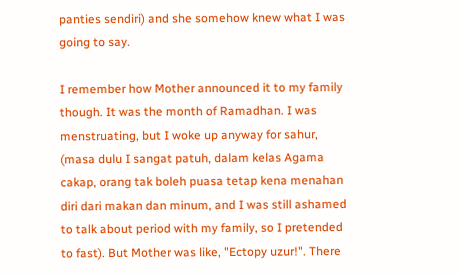panties sendiri) and she somehow knew what I was going to say.

I remember how Mother announced it to my family though. It was the month of Ramadhan. I was menstruating, but I woke up anyway for sahur, (masa dulu I sangat patuh, dalam kelas Agama cakap, orang tak boleh puasa tetap kena menahan diri dari makan dan minum, and I was still ashamed to talk about period with my family, so I pretended to fast). But Mother was like, "Ectopy uzur!". There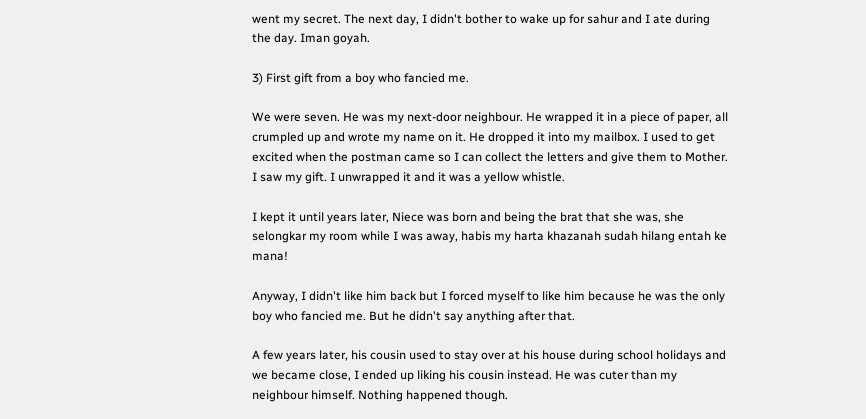went my secret. The next day, I didn't bother to wake up for sahur and I ate during the day. Iman goyah.

3) First gift from a boy who fancied me.

We were seven. He was my next-door neighbour. He wrapped it in a piece of paper, all crumpled up and wrote my name on it. He dropped it into my mailbox. I used to get excited when the postman came so I can collect the letters and give them to Mother. I saw my gift. I unwrapped it and it was a yellow whistle.

I kept it until years later, Niece was born and being the brat that she was, she selongkar my room while I was away, habis my harta khazanah sudah hilang entah ke mana!

Anyway, I didn't like him back but I forced myself to like him because he was the only boy who fancied me. But he didn't say anything after that.

A few years later, his cousin used to stay over at his house during school holidays and we became close, I ended up liking his cousin instead. He was cuter than my neighbour himself. Nothing happened though.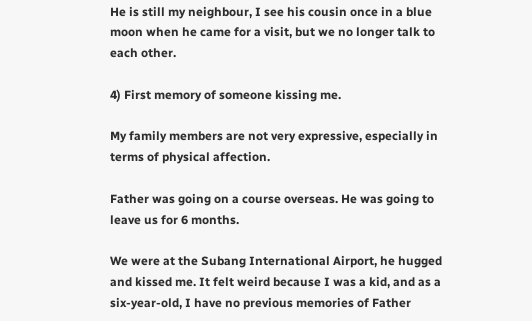He is still my neighbour, I see his cousin once in a blue moon when he came for a visit, but we no longer talk to each other.

4) First memory of someone kissing me.

My family members are not very expressive, especially in terms of physical affection.

Father was going on a course overseas. He was going to leave us for 6 months.

We were at the Subang International Airport, he hugged and kissed me. It felt weird because I was a kid, and as a six-year-old, I have no previous memories of Father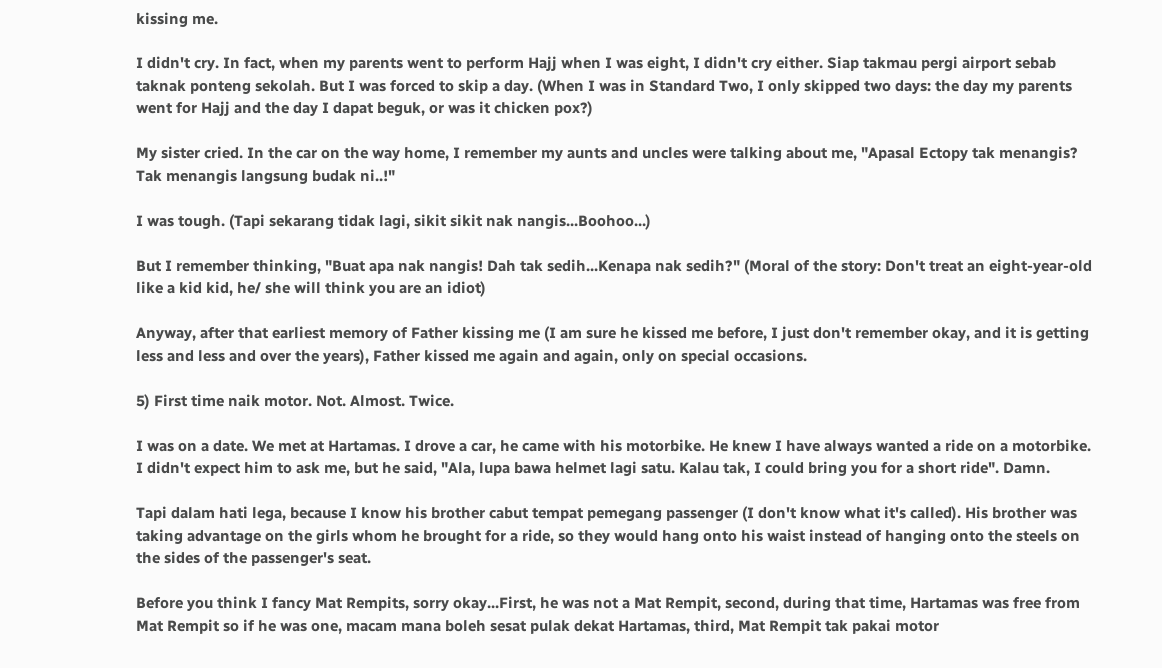kissing me.

I didn't cry. In fact, when my parents went to perform Hajj when I was eight, I didn't cry either. Siap takmau pergi airport sebab taknak ponteng sekolah. But I was forced to skip a day. (When I was in Standard Two, I only skipped two days: the day my parents went for Hajj and the day I dapat beguk, or was it chicken pox?)

My sister cried. In the car on the way home, I remember my aunts and uncles were talking about me, "Apasal Ectopy tak menangis? Tak menangis langsung budak ni..!"

I was tough. (Tapi sekarang tidak lagi, sikit sikit nak nangis...Boohoo...)

But I remember thinking, "Buat apa nak nangis! Dah tak sedih...Kenapa nak sedih?" (Moral of the story: Don't treat an eight-year-old like a kid kid, he/ she will think you are an idiot)

Anyway, after that earliest memory of Father kissing me (I am sure he kissed me before, I just don't remember okay, and it is getting less and less and over the years), Father kissed me again and again, only on special occasions.

5) First time naik motor. Not. Almost. Twice.

I was on a date. We met at Hartamas. I drove a car, he came with his motorbike. He knew I have always wanted a ride on a motorbike. I didn't expect him to ask me, but he said, "Ala, lupa bawa helmet lagi satu. Kalau tak, I could bring you for a short ride". Damn.

Tapi dalam hati lega, because I know his brother cabut tempat pemegang passenger (I don't know what it's called). His brother was taking advantage on the girls whom he brought for a ride, so they would hang onto his waist instead of hanging onto the steels on the sides of the passenger's seat.

Before you think I fancy Mat Rempits, sorry okay...First, he was not a Mat Rempit, second, during that time, Hartamas was free from Mat Rempit so if he was one, macam mana boleh sesat pulak dekat Hartamas, third, Mat Rempit tak pakai motor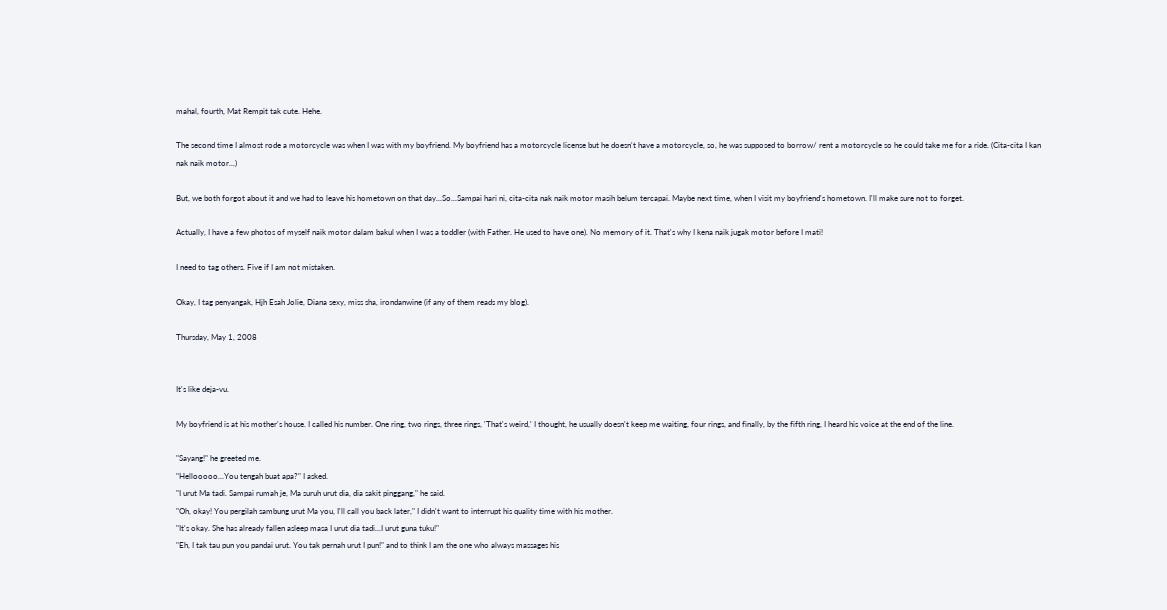mahal, fourth, Mat Rempit tak cute. Hehe.

The second time I almost rode a motorcycle was when I was with my boyfriend. My boyfriend has a motorcycle license but he doesn't have a motorcycle, so, he was supposed to borrow/ rent a motorcycle so he could take me for a ride. (Cita-cita I kan nak naik motor...)

But, we both forgot about it and we had to leave his hometown on that day...So...Sampai hari ni, cita-cita nak naik motor masih belum tercapai. Maybe next time, when I visit my boyfriend's hometown. I'll make sure not to forget.

Actually, I have a few photos of myself naik motor dalam bakul when I was a toddler (with Father. He used to have one). No memory of it. That's why I kena naik jugak motor before I mati!

I need to tag others. Five if I am not mistaken.

Okay, I tag penyangak, Hjh Esah Jolie, Diana sexy, miss sha, irondanwine (if any of them reads my blog).

Thursday, May 1, 2008


It's like deja-vu.

My boyfriend is at his mother's house. I called his number. One ring, two rings, three rings, 'That's weird,' I thought, he usually doesn't keep me waiting, four rings, and finally, by the fifth ring, I heard his voice at the end of the line.

"Sayang!" he greeted me.
"Hellooooo...You tengah buat apa?" I asked.
"I urut Ma tadi. Sampai rumah je, Ma suruh urut dia, dia sakit pinggang," he said.
"Oh, okay! You pergilah sambung urut Ma you, I'll call you back later," I didn't want to interrupt his quality time with his mother.
"It's okay. She has already fallen asleep masa I urut dia tadi...I urut guna tuku!"
"Eh, I tak tau pun you pandai urut. You tak pernah urut I pun!" and to think I am the one who always massages his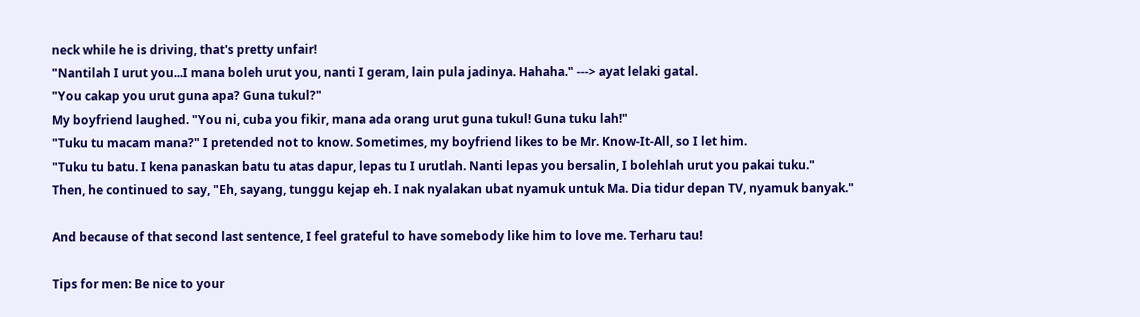neck while he is driving, that's pretty unfair!
"Nantilah I urut you...I mana boleh urut you, nanti I geram, lain pula jadinya. Hahaha." ---> ayat lelaki gatal.
"You cakap you urut guna apa? Guna tukul?"
My boyfriend laughed. "You ni, cuba you fikir, mana ada orang urut guna tukul! Guna tuku lah!"
"Tuku tu macam mana?" I pretended not to know. Sometimes, my boyfriend likes to be Mr. Know-It-All, so I let him.
"Tuku tu batu. I kena panaskan batu tu atas dapur, lepas tu I urutlah. Nanti lepas you bersalin, I bolehlah urut you pakai tuku."
Then, he continued to say, "Eh, sayang, tunggu kejap eh. I nak nyalakan ubat nyamuk untuk Ma. Dia tidur depan TV, nyamuk banyak."

And because of that second last sentence, I feel grateful to have somebody like him to love me. Terharu tau!

Tips for men: Be nice to your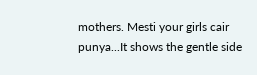mothers. Mesti your girls cair punya...It shows the gentle side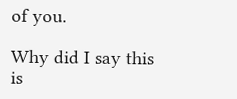of you.

Why did I say this is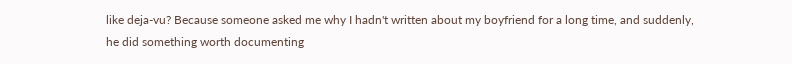like deja-vu? Because someone asked me why I hadn't written about my boyfriend for a long time, and suddenly, he did something worth documenting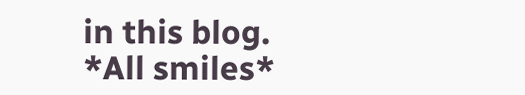in this blog. *All smiles*